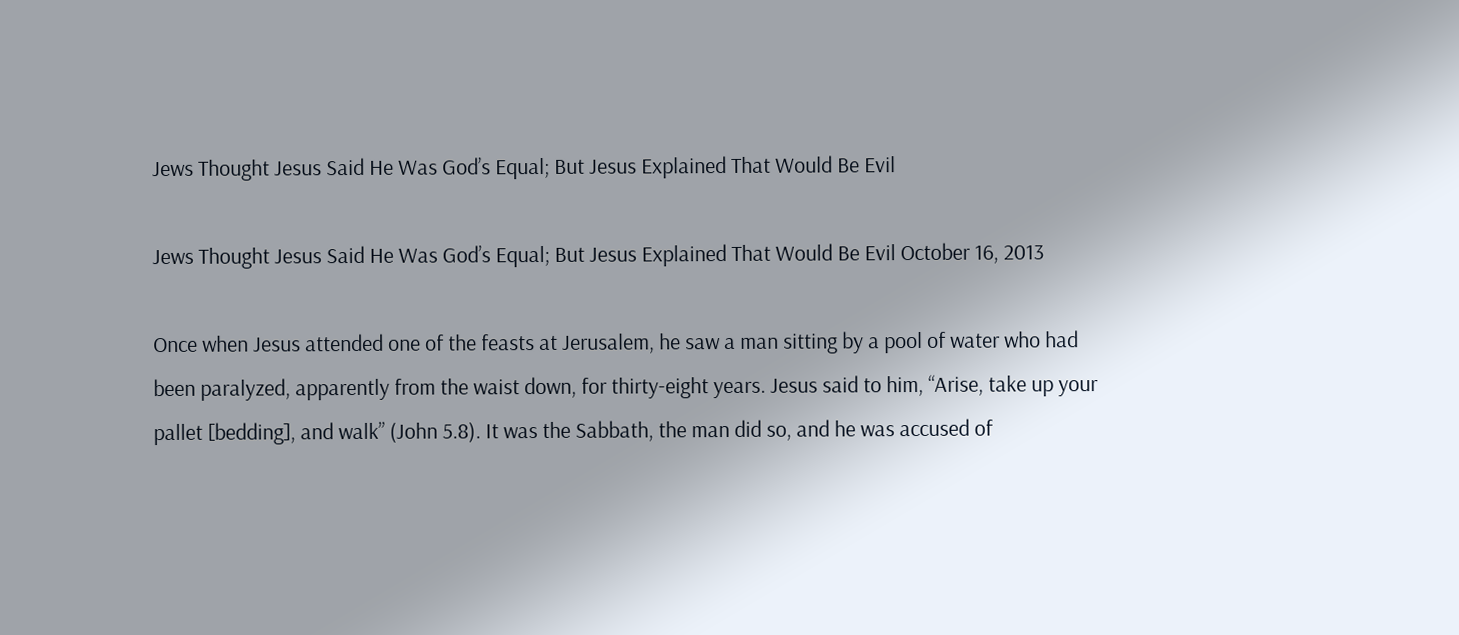Jews Thought Jesus Said He Was God’s Equal; But Jesus Explained That Would Be Evil

Jews Thought Jesus Said He Was God’s Equal; But Jesus Explained That Would Be Evil October 16, 2013

Once when Jesus attended one of the feasts at Jerusalem, he saw a man sitting by a pool of water who had been paralyzed, apparently from the waist down, for thirty-eight years. Jesus said to him, “Arise, take up your pallet [bedding], and walk” (John 5.8). It was the Sabbath, the man did so, and he was accused of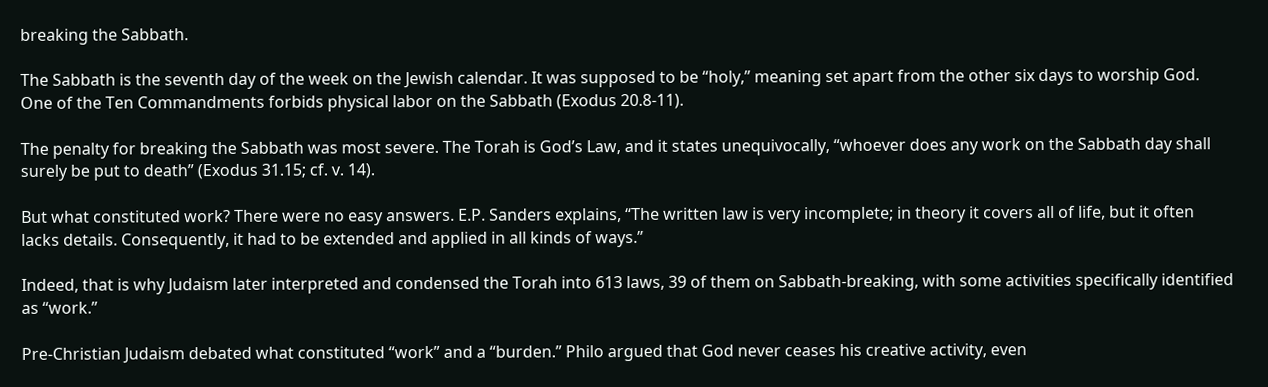breaking the Sabbath.

The Sabbath is the seventh day of the week on the Jewish calendar. It was supposed to be “holy,” meaning set apart from the other six days to worship God. One of the Ten Commandments forbids physical labor on the Sabbath (Exodus 20.8-11).

The penalty for breaking the Sabbath was most severe. The Torah is God’s Law, and it states unequivocally, “whoever does any work on the Sabbath day shall surely be put to death” (Exodus 31.15; cf. v. 14).

But what constituted work? There were no easy answers. E.P. Sanders explains, “The written law is very incomplete; in theory it covers all of life, but it often lacks details. Consequently, it had to be extended and applied in all kinds of ways.”

Indeed, that is why Judaism later interpreted and condensed the Torah into 613 laws, 39 of them on Sabbath-breaking, with some activities specifically identified as “work.”

Pre-Christian Judaism debated what constituted “work” and a “burden.” Philo argued that God never ceases his creative activity, even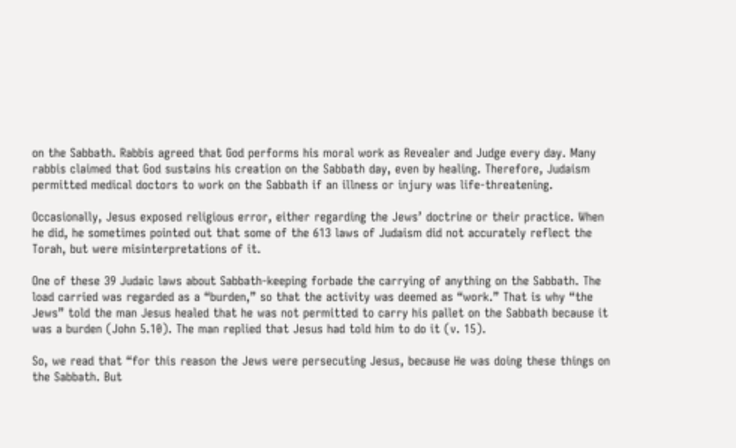on the Sabbath. Rabbis agreed that God performs his moral work as Revealer and Judge every day. Many rabbis claimed that God sustains his creation on the Sabbath day, even by healing. Therefore, Judaism permitted medical doctors to work on the Sabbath if an illness or injury was life-threatening.

Occasionally, Jesus exposed religious error, either regarding the Jews’ doctrine or their practice. When he did, he sometimes pointed out that some of the 613 laws of Judaism did not accurately reflect the Torah, but were misinterpretations of it.

One of these 39 Judaic laws about Sabbath-keeping forbade the carrying of anything on the Sabbath. The load carried was regarded as a “burden,” so that the activity was deemed as “work.” That is why “the Jews” told the man Jesus healed that he was not permitted to carry his pallet on the Sabbath because it was a burden (John 5.10). The man replied that Jesus had told him to do it (v. 15).

So, we read that “for this reason the Jews were persecuting Jesus, because He was doing these things on the Sabbath. But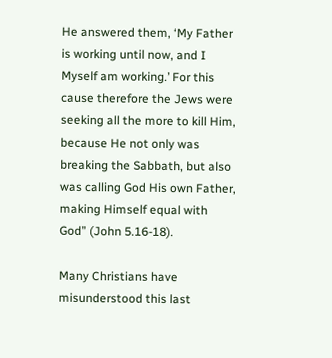He answered them, ‘My Father is working until now, and I Myself am working.’ For this cause therefore the Jews were seeking all the more to kill Him, because He not only was breaking the Sabbath, but also was calling God His own Father, making Himself equal with God” (John 5.16-18).

Many Christians have misunderstood this last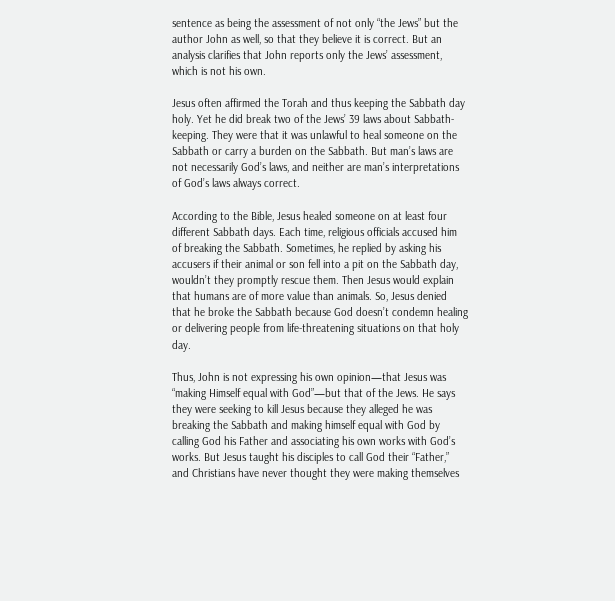sentence as being the assessment of not only “the Jews” but the author John as well, so that they believe it is correct. But an analysis clarifies that John reports only the Jews’ assessment, which is not his own.

Jesus often affirmed the Torah and thus keeping the Sabbath day holy. Yet he did break two of the Jews’ 39 laws about Sabbath-keeping. They were that it was unlawful to heal someone on the Sabbath or carry a burden on the Sabbath. But man’s laws are not necessarily God’s laws, and neither are man’s interpretations of God’s laws always correct.

According to the Bible, Jesus healed someone on at least four different Sabbath days. Each time, religious officials accused him of breaking the Sabbath. Sometimes, he replied by asking his accusers if their animal or son fell into a pit on the Sabbath day, wouldn’t they promptly rescue them. Then Jesus would explain that humans are of more value than animals. So, Jesus denied that he broke the Sabbath because God doesn’t condemn healing or delivering people from life-threatening situations on that holy day.

Thus, John is not expressing his own opinion—that Jesus was “making Himself equal with God”—but that of the Jews. He says they were seeking to kill Jesus because they alleged he was breaking the Sabbath and making himself equal with God by calling God his Father and associating his own works with God’s works. But Jesus taught his disciples to call God their “Father,” and Christians have never thought they were making themselves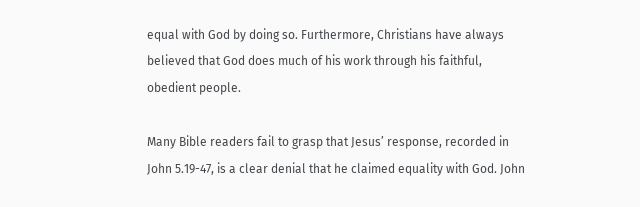equal with God by doing so. Furthermore, Christians have always believed that God does much of his work through his faithful, obedient people.

Many Bible readers fail to grasp that Jesus’ response, recorded in John 5.19-47, is a clear denial that he claimed equality with God. John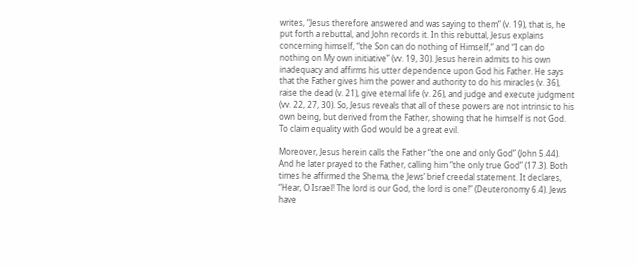writes, “Jesus therefore answered and was saying to them” (v. 19), that is, he put forth a rebuttal, and John records it. In this rebuttal, Jesus explains concerning himself, “the Son can do nothing of Himself,” and “I can do nothing on My own initiative” (vv. 19, 30). Jesus herein admits to his own inadequacy and affirms his utter dependence upon God his Father. He says that the Father gives him the power and authority to do his miracles (v. 36), raise the dead (v. 21), give eternal life (v. 26), and judge and execute judgment (vv. 22, 27, 30). So, Jesus reveals that all of these powers are not intrinsic to his own being, but derived from the Father, showing that he himself is not God. To claim equality with God would be a great evil.

Moreover, Jesus herein calls the Father “the one and only God” (John 5.44). And he later prayed to the Father, calling him “the only true God” (17.3). Both times he affirmed the Shema, the Jews’ brief creedal statement. It declares, “Hear, O Israel! The lord is our God, the lord is one!” (Deuteronomy 6.4). Jews have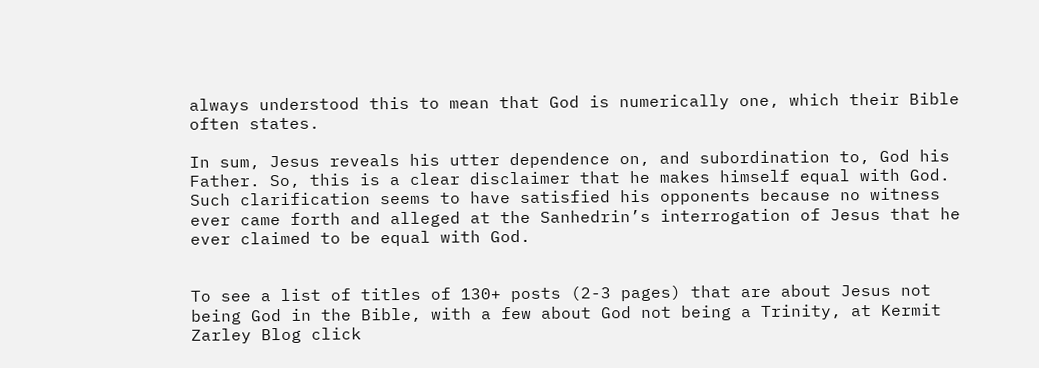always understood this to mean that God is numerically one, which their Bible often states.

In sum, Jesus reveals his utter dependence on, and subordination to, God his Father. So, this is a clear disclaimer that he makes himself equal with God. Such clarification seems to have satisfied his opponents because no witness ever came forth and alleged at the Sanhedrin’s interrogation of Jesus that he ever claimed to be equal with God.


To see a list of titles of 130+ posts (2-3 pages) that are about Jesus not being God in the Bible, with a few about God not being a Trinity, at Kermit Zarley Blog click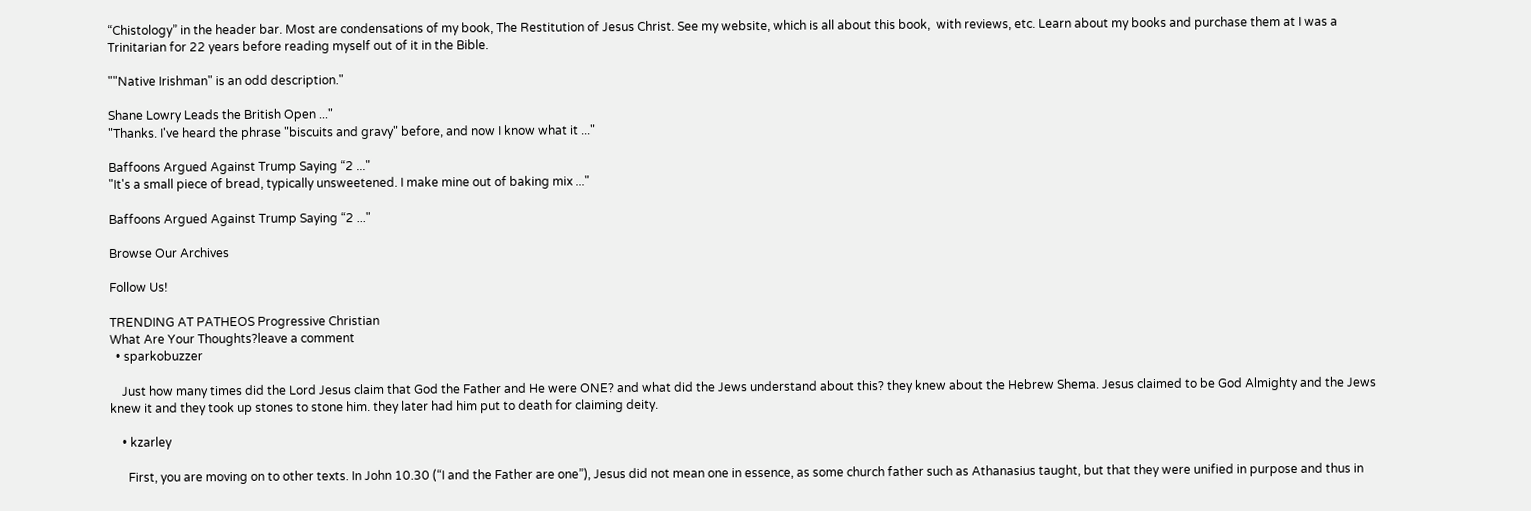“Chistology” in the header bar. Most are condensations of my book, The Restitution of Jesus Christ. See my website, which is all about this book,  with reviews, etc. Learn about my books and purchase them at I was a Trinitarian for 22 years before reading myself out of it in the Bible.

""Native Irishman" is an odd description."

Shane Lowry Leads the British Open ..."
"Thanks. I've heard the phrase "biscuits and gravy" before, and now I know what it ..."

Baffoons Argued Against Trump Saying “2 ..."
"It's a small piece of bread, typically unsweetened. I make mine out of baking mix ..."

Baffoons Argued Against Trump Saying “2 ..."

Browse Our Archives

Follow Us!

TRENDING AT PATHEOS Progressive Christian
What Are Your Thoughts?leave a comment
  • sparkobuzzer

    Just how many times did the Lord Jesus claim that God the Father and He were ONE? and what did the Jews understand about this? they knew about the Hebrew Shema. Jesus claimed to be God Almighty and the Jews knew it and they took up stones to stone him. they later had him put to death for claiming deity.

    • kzarley

      First, you are moving on to other texts. In John 10.30 (“I and the Father are one”), Jesus did not mean one in essence, as some church father such as Athanasius taught, but that they were unified in purpose and thus in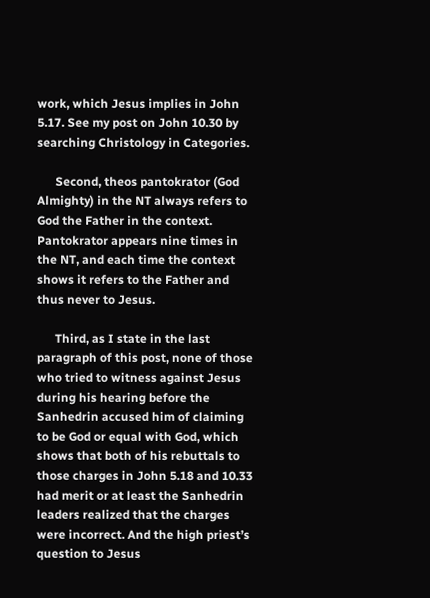work, which Jesus implies in John 5.17. See my post on John 10.30 by searching Christology in Categories.

      Second, theos pantokrator (God Almighty) in the NT always refers to God the Father in the context. Pantokrator appears nine times in the NT, and each time the context shows it refers to the Father and thus never to Jesus.

      Third, as I state in the last paragraph of this post, none of those who tried to witness against Jesus during his hearing before the Sanhedrin accused him of claiming to be God or equal with God, which shows that both of his rebuttals to those charges in John 5.18 and 10.33 had merit or at least the Sanhedrin leaders realized that the charges were incorrect. And the high priest’s question to Jesus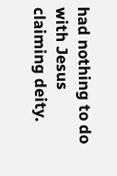had nothing to do with Jesus claiming deity.